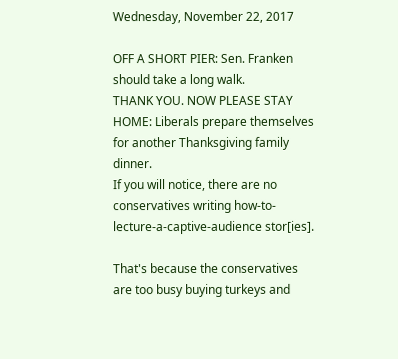Wednesday, November 22, 2017

OFF A SHORT PIER: Sen. Franken should take a long walk.
THANK YOU. NOW PLEASE STAY HOME: Liberals prepare themselves for another Thanksgiving family dinner.
If you will notice, there are no conservatives writing how-to-lecture-a-captive-audience stor[ies].

That's because the conservatives are too busy buying turkeys and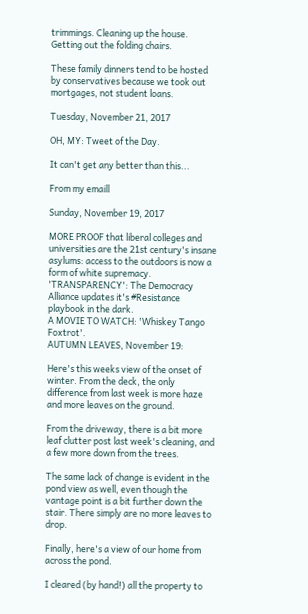trimmings. Cleaning up the house. Getting out the folding chairs.

These family dinners tend to be hosted by conservatives because we took out mortgages, not student loans.

Tuesday, November 21, 2017

OH, MY: Tweet of the Day.

It can't get any better than this...

From my emaill

Sunday, November 19, 2017

MORE PROOF that liberal colleges and universities are the 21st century's insane asylums: access to the outdoors is now a form of white supremacy.
'TRANSPARENCY': The Democracy Alliance updates it's #Resistance playbook in the dark.
A MOVIE TO WATCH: 'Whiskey Tango Foxtrot'.
AUTUMN LEAVES, November 19:

Here's this weeks view of the onset of winter. From the deck, the only difference from last week is more haze and more leaves on the ground.

From the driveway, there is a bit more leaf clutter post last week's cleaning, and a few more down from the trees.

The same lack of change is evident in the pond view as well, even though the vantage point is a bit further down the stair. There simply are no more leaves to drop.

Finally, here's a view of our home from across the pond.

I cleared (by hand!) all the property to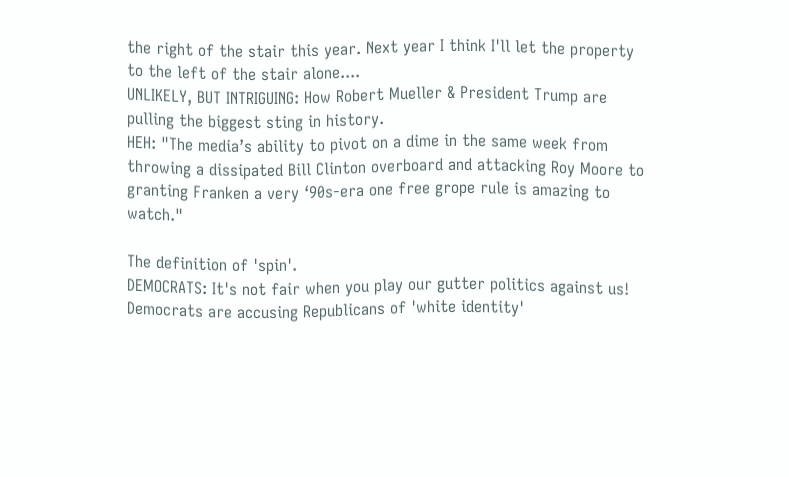the right of the stair this year. Next year I think I'll let the property to the left of the stair alone....
UNLIKELY, BUT INTRIGUING: How Robert Mueller & President Trump are pulling the biggest sting in history.
HEH: "The media’s ability to pivot on a dime in the same week from throwing a dissipated Bill Clinton overboard and attacking Roy Moore to granting Franken a very ‘90s-era one free grope rule is amazing to watch."

The definition of 'spin'.
DEMOCRATS: It's not fair when you play our gutter politics against us! Democrats are accusing Republicans of 'white identity'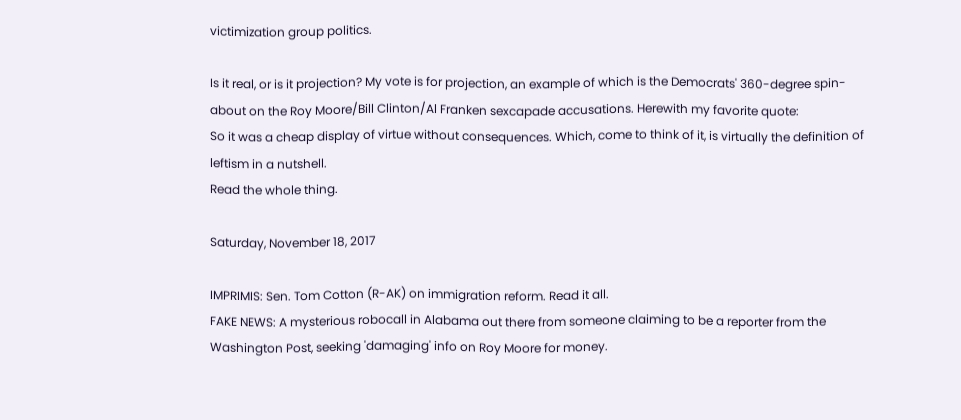victimization group politics.

Is it real, or is it projection? My vote is for projection, an example of which is the Democrats' 360-degree spin-about on the Roy Moore/Bill Clinton/Al Franken sexcapade accusations. Herewith my favorite quote:
So it was a cheap display of virtue without consequences. Which, come to think of it, is virtually the definition of leftism in a nutshell.
Read the whole thing.

Saturday, November 18, 2017

IMPRIMIS: Sen. Tom Cotton (R-AK) on immigration reform. Read it all.
FAKE NEWS: A mysterious robocall in Alabama out there from someone claiming to be a reporter from the Washington Post, seeking 'damaging' info on Roy Moore for money.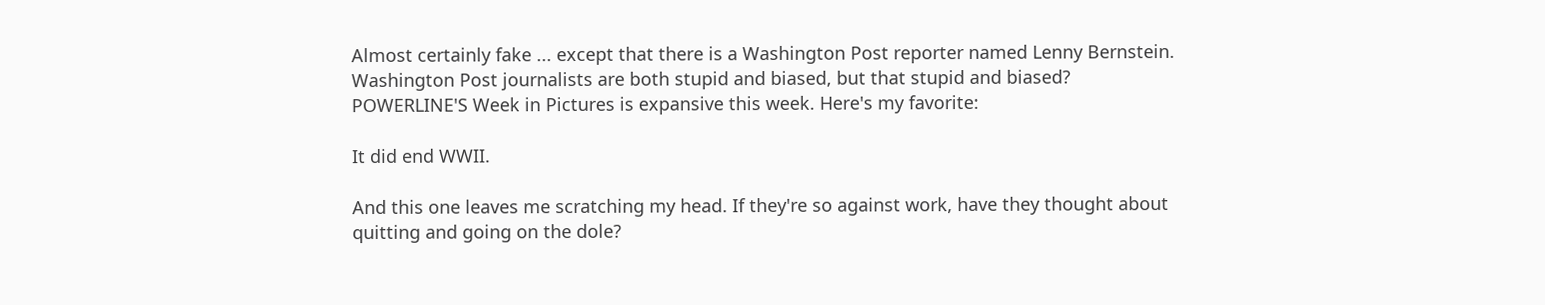Almost certainly fake ... except that there is a Washington Post reporter named Lenny Bernstein. Washington Post journalists are both stupid and biased, but that stupid and biased?
POWERLINE'S Week in Pictures is expansive this week. Here's my favorite:

It did end WWII.

And this one leaves me scratching my head. If they're so against work, have they thought about quitting and going on the dole?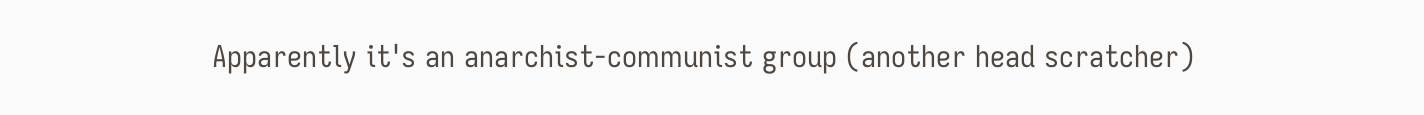Apparently it's an anarchist-communist group (another head scratcher)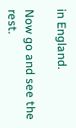in England.

Now go and see the rest.